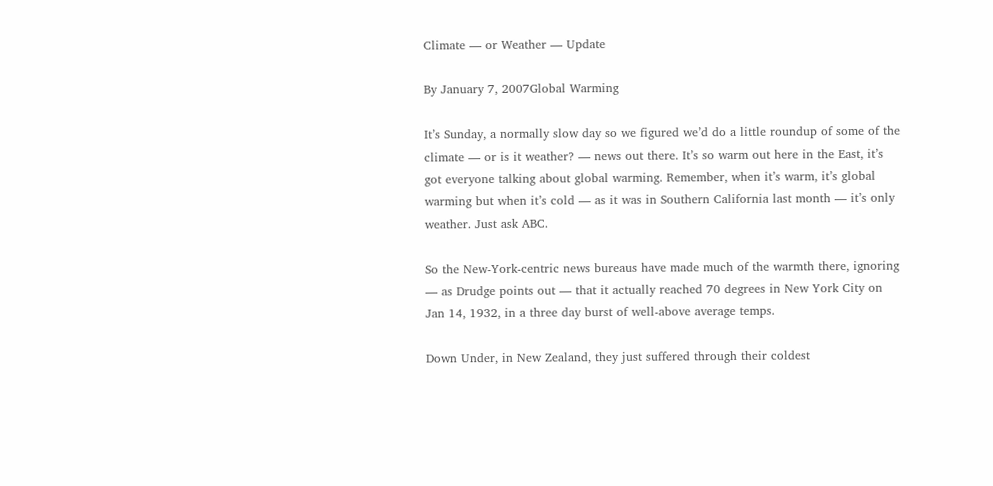Climate — or Weather — Update

By January 7, 2007Global Warming

It’s Sunday, a normally slow day so we figured we’d do a little roundup of some of the climate — or is it weather? — news out there. It’s so warm out here in the East, it’s got everyone talking about global warming. Remember, when it’s warm, it’s global warming but when it’s cold — as it was in Southern California last month — it’s only weather. Just ask ABC.

So the New-York-centric news bureaus have made much of the warmth there, ignoring — as Drudge points out — that it actually reached 70 degrees in New York City on Jan 14, 1932, in a three day burst of well-above average temps.

Down Under, in New Zealand, they just suffered through their coldest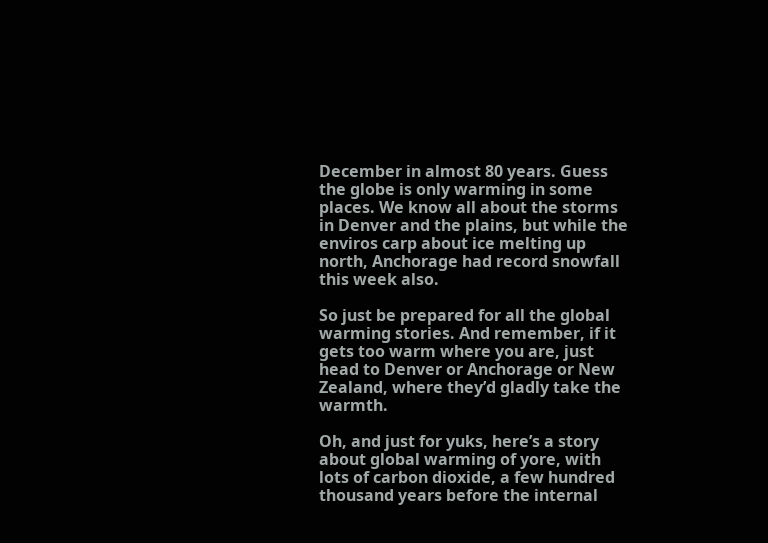December in almost 80 years. Guess the globe is only warming in some places. We know all about the storms in Denver and the plains, but while the enviros carp about ice melting up north, Anchorage had record snowfall this week also.

So just be prepared for all the global warming stories. And remember, if it gets too warm where you are, just head to Denver or Anchorage or New Zealand, where they’d gladly take the warmth.

Oh, and just for yuks, here’s a story about global warming of yore, with lots of carbon dioxide, a few hundred thousand years before the internal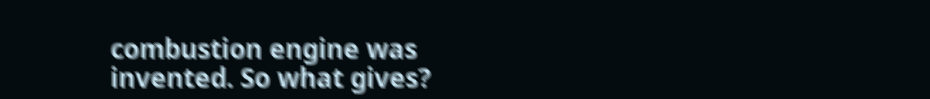combustion engine was invented. So what gives?